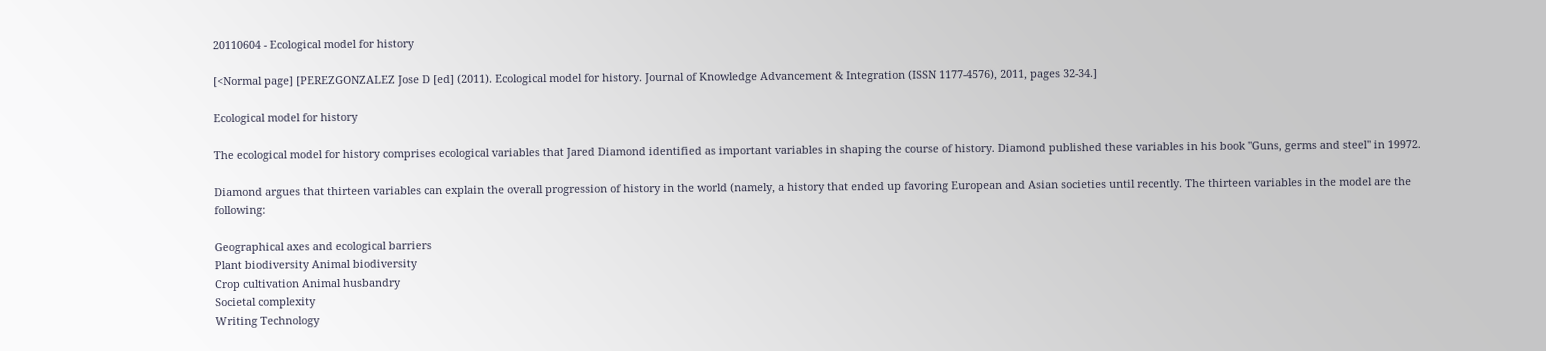20110604 - Ecological model for history

[<Normal page] [PEREZGONZALEZ Jose D [ed] (2011). Ecological model for history. Journal of Knowledge Advancement & Integration (ISSN 1177-4576), 2011, pages 32-34.]

Ecological model for history

The ecological model for history comprises ecological variables that Jared Diamond identified as important variables in shaping the course of history. Diamond published these variables in his book "Guns, germs and steel" in 19972.

Diamond argues that thirteen variables can explain the overall progression of history in the world (namely, a history that ended up favoring European and Asian societies until recently. The thirteen variables in the model are the following:

Geographical axes and ecological barriers
Plant biodiversity Animal biodiversity
Crop cultivation Animal husbandry
Societal complexity
Writing Technology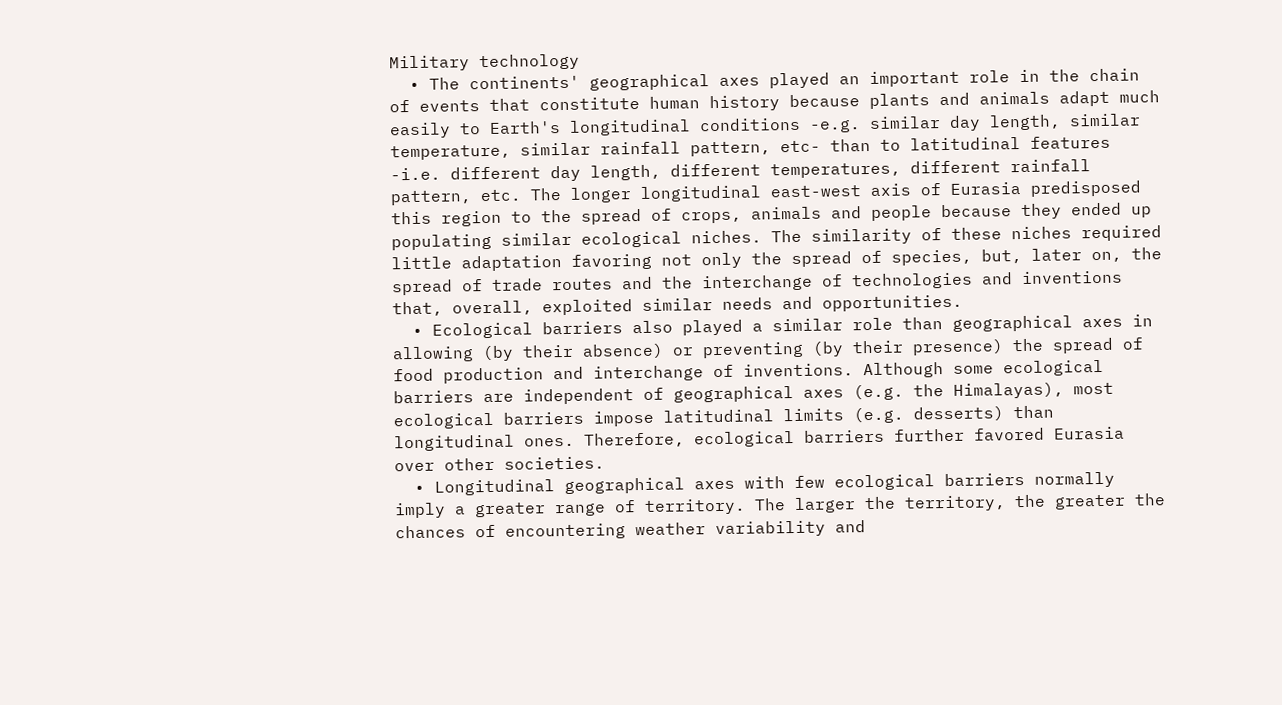Military technology
  • The continents' geographical axes played an important role in the chain of events that constitute human history because plants and animals adapt much easily to Earth's longitudinal conditions -e.g. similar day length, similar temperature, similar rainfall pattern, etc- than to latitudinal features -i.e. different day length, different temperatures, different rainfall pattern, etc. The longer longitudinal east-west axis of Eurasia predisposed this region to the spread of crops, animals and people because they ended up populating similar ecological niches. The similarity of these niches required little adaptation favoring not only the spread of species, but, later on, the spread of trade routes and the interchange of technologies and inventions that, overall, exploited similar needs and opportunities.
  • Ecological barriers also played a similar role than geographical axes in allowing (by their absence) or preventing (by their presence) the spread of food production and interchange of inventions. Although some ecological barriers are independent of geographical axes (e.g. the Himalayas), most ecological barriers impose latitudinal limits (e.g. desserts) than longitudinal ones. Therefore, ecological barriers further favored Eurasia over other societies.
  • Longitudinal geographical axes with few ecological barriers normally imply a greater range of territory. The larger the territory, the greater the chances of encountering weather variability and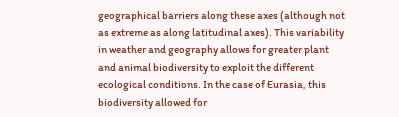geographical barriers along these axes (although not as extreme as along latitudinal axes). This variability in weather and geography allows for greater plant and animal biodiversity to exploit the different ecological conditions. In the case of Eurasia, this biodiversity allowed for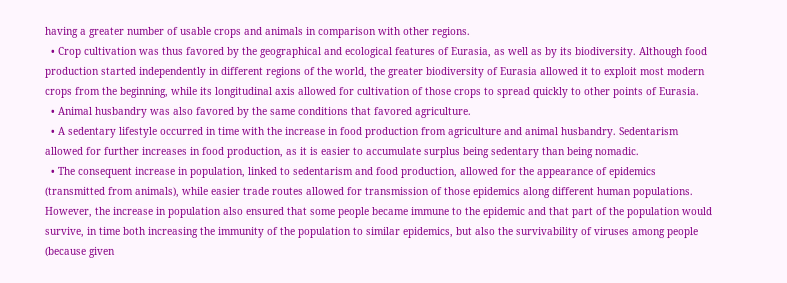having a greater number of usable crops and animals in comparison with other regions.
  • Crop cultivation was thus favored by the geographical and ecological features of Eurasia, as well as by its biodiversity. Although food production started independently in different regions of the world, the greater biodiversity of Eurasia allowed it to exploit most modern crops from the beginning, while its longitudinal axis allowed for cultivation of those crops to spread quickly to other points of Eurasia.
  • Animal husbandry was also favored by the same conditions that favored agriculture.
  • A sedentary lifestyle occurred in time with the increase in food production from agriculture and animal husbandry. Sedentarism allowed for further increases in food production, as it is easier to accumulate surplus being sedentary than being nomadic.
  • The consequent increase in population, linked to sedentarism and food production, allowed for the appearance of epidemics (transmitted from animals), while easier trade routes allowed for transmission of those epidemics along different human populations. However, the increase in population also ensured that some people became immune to the epidemic and that part of the population would survive, in time both increasing the immunity of the population to similar epidemics, but also the survivability of viruses among people (because given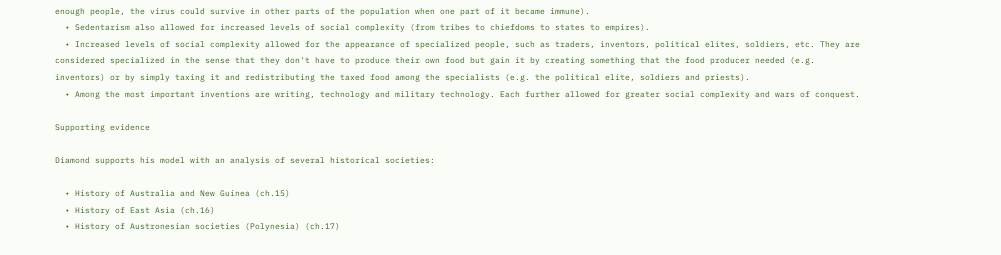enough people, the virus could survive in other parts of the population when one part of it became immune).
  • Sedentarism also allowed for increased levels of social complexity (from tribes to chiefdoms to states to empires).
  • Increased levels of social complexity allowed for the appearance of specialized people, such as traders, inventors, political elites, soldiers, etc. They are considered specialized in the sense that they don't have to produce their own food but gain it by creating something that the food producer needed (e.g. inventors) or by simply taxing it and redistributing the taxed food among the specialists (e.g. the political elite, soldiers and priests).
  • Among the most important inventions are writing, technology and military technology. Each further allowed for greater social complexity and wars of conquest.

Supporting evidence

Diamond supports his model with an analysis of several historical societies:

  • History of Australia and New Guinea (ch.15)
  • History of East Asia (ch.16)
  • History of Austronesian societies (Polynesia) (ch.17)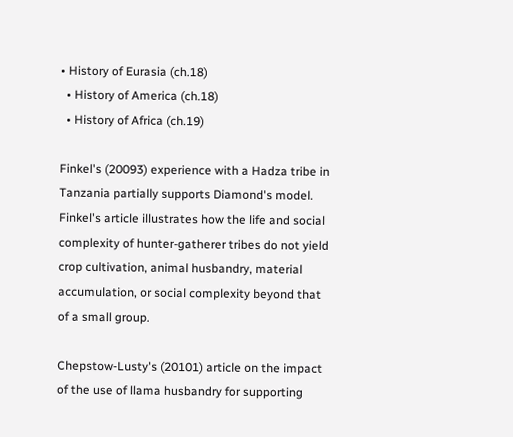• History of Eurasia (ch.18)
  • History of America (ch.18)
  • History of Africa (ch.19)

Finkel's (20093) experience with a Hadza tribe in Tanzania partially supports Diamond's model. Finkel's article illustrates how the life and social complexity of hunter-gatherer tribes do not yield crop cultivation, animal husbandry, material accumulation, or social complexity beyond that of a small group.

Chepstow‑Lusty's (20101) article on the impact of the use of llama husbandry for supporting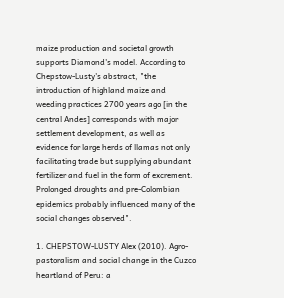maize production and societal growth supports Diamond's model. According to Chepstow-Lusty's abstract, "the introduction of highland maize and weeding practices 2700 years ago [in the central Andes] corresponds with major settlement development, as well as evidence for large herds of llamas not only facilitating trade but supplying abundant fertilizer and fuel in the form of excrement. Prolonged droughts and pre-Colombian epidemics probably influenced many of the social changes observed".

1. CHEPSTOW-LUSTY Alex (2010). Agro-pastoralism and social change in the Cuzco heartland of Peru: a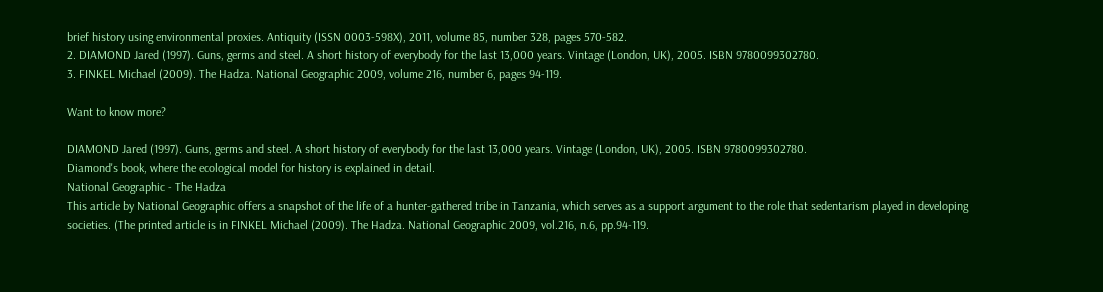brief history using environmental proxies. Antiquity (ISSN 0003-598X), 2011, volume 85, number 328, pages 570-582.
2. DIAMOND Jared (1997). Guns, germs and steel. A short history of everybody for the last 13,000 years. Vintage (London, UK), 2005. ISBN 9780099302780.
3. FINKEL Michael (2009). The Hadza. National Geographic 2009, volume 216, number 6, pages 94-119.

Want to know more?

DIAMOND Jared (1997). Guns, germs and steel. A short history of everybody for the last 13,000 years. Vintage (London, UK), 2005. ISBN 9780099302780.
Diamond's book, where the ecological model for history is explained in detail.
National Geographic - The Hadza
This article by National Geographic offers a snapshot of the life of a hunter-gathered tribe in Tanzania, which serves as a support argument to the role that sedentarism played in developing societies. (The printed article is in FINKEL Michael (2009). The Hadza. National Geographic 2009, vol.216, n.6, pp.94-119.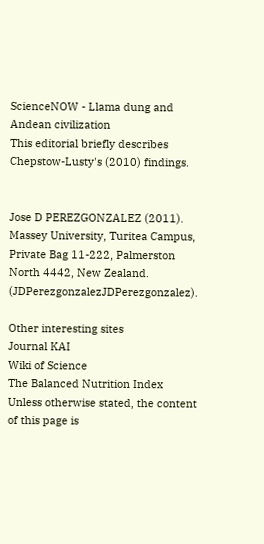ScienceNOW - Llama dung and Andean civilization
This editorial briefly describes Chepstow-Lusty's (2010) findings.


Jose D PEREZGONZALEZ (2011). Massey University, Turitea Campus, Private Bag 11-222, Palmerston North 4442, New Zealand. (JDPerezgonzalezJDPerezgonzalez).

Other interesting sites
Journal KAI
Wiki of Science
The Balanced Nutrition Index
Unless otherwise stated, the content of this page is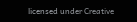licensed under Creative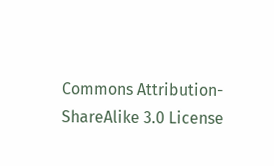Commons Attribution-ShareAlike 3.0 License